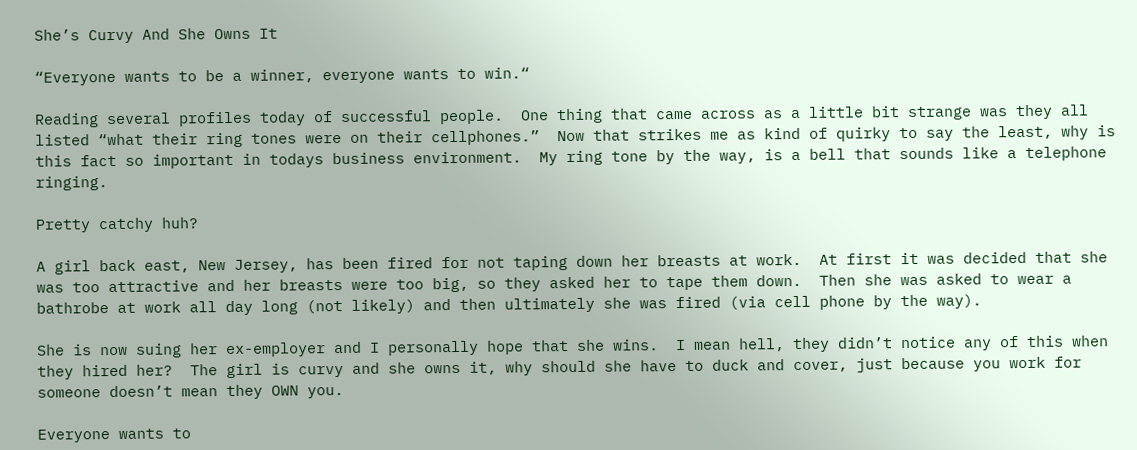She’s Curvy And She Owns It

“Everyone wants to be a winner, everyone wants to win.“

Reading several profiles today of successful people.  One thing that came across as a little bit strange was they all listed “what their ring tones were on their cellphones.”  Now that strikes me as kind of quirky to say the least, why is this fact so important in todays business environment.  My ring tone by the way, is a bell that sounds like a telephone ringing.

Pretty catchy huh?

A girl back east, New Jersey, has been fired for not taping down her breasts at work.  At first it was decided that she was too attractive and her breasts were too big, so they asked her to tape them down.  Then she was asked to wear a bathrobe at work all day long (not likely) and then ultimately she was fired (via cell phone by the way).

She is now suing her ex-employer and I personally hope that she wins.  I mean hell, they didn’t notice any of this when they hired her?  The girl is curvy and she owns it, why should she have to duck and cover, just because you work for someone doesn’t mean they OWN you.

Everyone wants to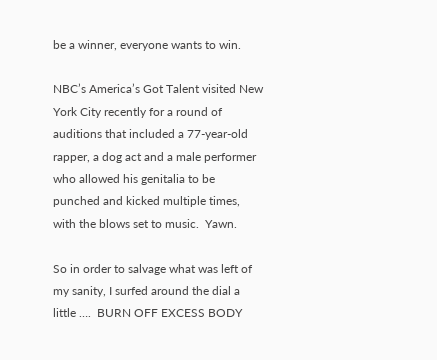be a winner, everyone wants to win.

NBC’s America’s Got Talent visited New York City recently for a round of auditions that included a 77-year-old rapper, a dog act and a male performer who allowed his genitalia to be punched and kicked multiple times, with the blows set to music.  Yawn.

So in order to salvage what was left of my sanity, I surfed around the dial a little ….  BURN OFF EXCESS BODY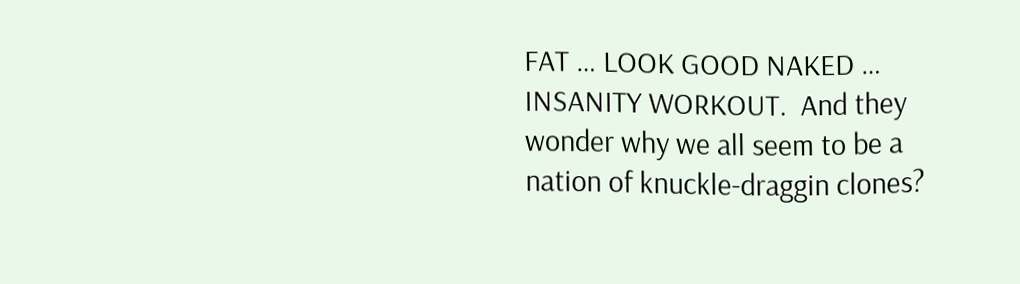FAT … LOOK GOOD NAKED … INSANITY WORKOUT.  And they wonder why we all seem to be a nation of knuckle-draggin clones?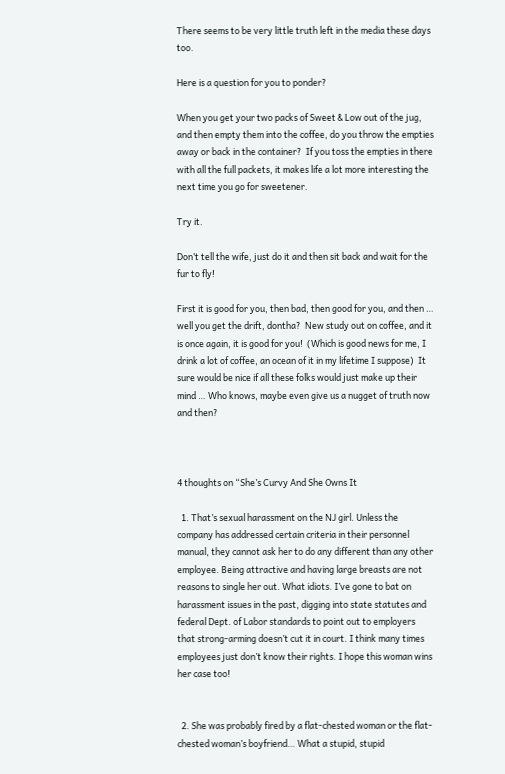There seems to be very little truth left in the media these days too.

Here is a question for you to ponder?

When you get your two packs of Sweet & Low out of the jug, and then empty them into the coffee, do you throw the empties away or back in the container?  If you toss the empties in there with all the full packets, it makes life a lot more interesting the next time you go for sweetener.

Try it.

Don’t tell the wife, just do it and then sit back and wait for the fur to fly!

First it is good for you, then bad, then good for you, and then … well you get the drift, dontha?  New study out on coffee, and it is once again, it is good for you!  (Which is good news for me, I drink a lot of coffee, an ocean of it in my lifetime I suppose)  It sure would be nice if all these folks would just make up their mind … Who knows, maybe even give us a nugget of truth now and then?



4 thoughts on “She’s Curvy And She Owns It

  1. That’s sexual harassment on the NJ girl. Unless the company has addressed certain criteria in their personnel manual, they cannot ask her to do any different than any other employee. Being attractive and having large breasts are not reasons to single her out. What idiots. I’ve gone to bat on harassment issues in the past, digging into state statutes and federal Dept. of Labor standards to point out to employers that strong-arming doesn’t cut it in court. I think many times employees just don’t know their rights. I hope this woman wins her case too!


  2. She was probably fired by a flat-chested woman or the flat-chested woman’s boyfriend… What a stupid, stupid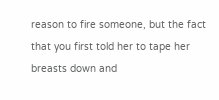reason to fire someone, but the fact that you first told her to tape her breasts down and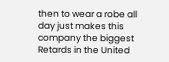then to wear a robe all day just makes this company the biggest Retards in the United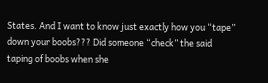States. And I want to know just exactly how you “tape” down your boobs??? Did someone “check” the said taping of boobs when she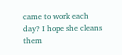came to work each day? I hope she cleans them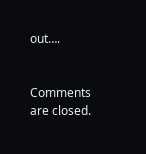out….


Comments are closed.